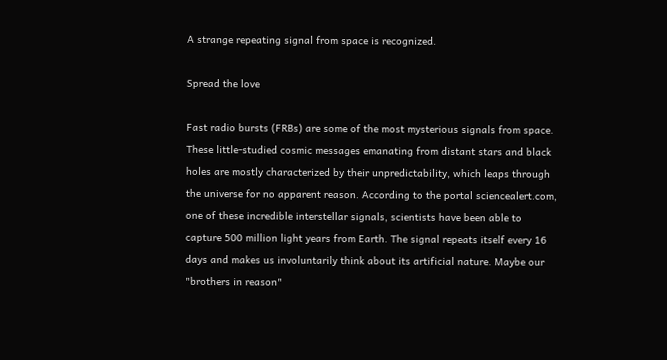A strange repeating signal from space is recognized.

Spread the love

Fast radio bursts (FRBs) are some of the most mysterious signals from space. These little-studied cosmic messages emanating from distant stars and black holes are mostly characterized by their unpredictability, which leaps through the universe for no apparent reason. According to the portal sciencealert.com, one of these incredible interstellar signals, scientists have been able to capture 500 million light years from Earth. The signal repeats itself every 16 days and makes us involuntarily think about its artificial nature. Maybe our "brothers in reason"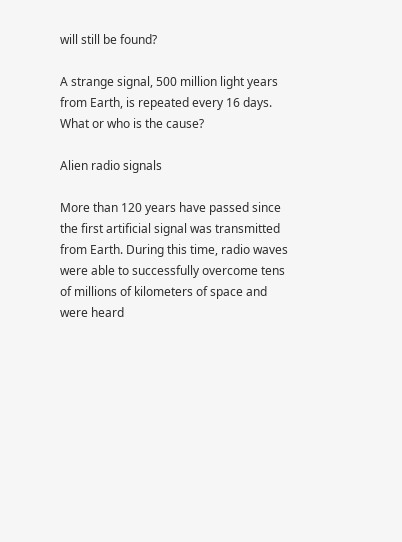will still be found?

A strange signal, 500 million light years from Earth, is repeated every 16 days. What or who is the cause?

Alien radio signals

More than 120 years have passed since the first artificial signal was transmitted from Earth. During this time, radio waves were able to successfully overcome tens of millions of kilometers of space and were heard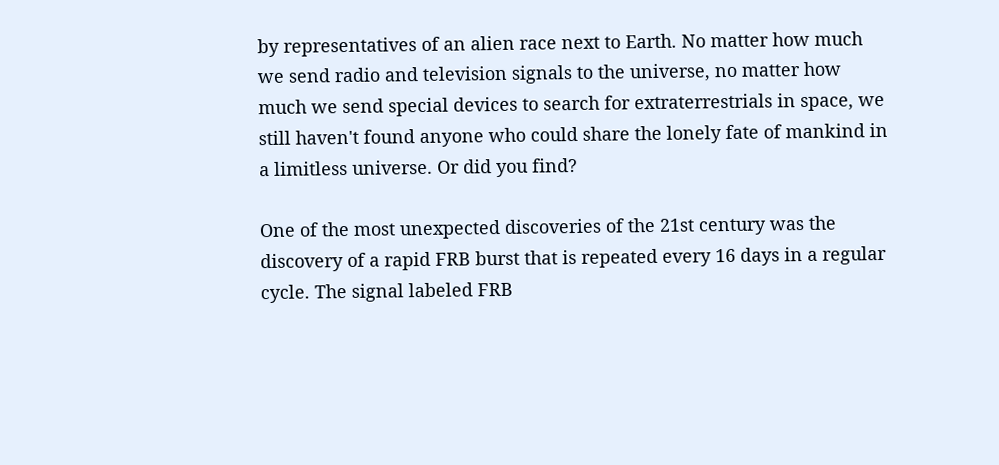by representatives of an alien race next to Earth. No matter how much we send radio and television signals to the universe, no matter how much we send special devices to search for extraterrestrials in space, we still haven't found anyone who could share the lonely fate of mankind in a limitless universe. Or did you find?

One of the most unexpected discoveries of the 21st century was the discovery of a rapid FRB burst that is repeated every 16 days in a regular cycle. The signal labeled FRB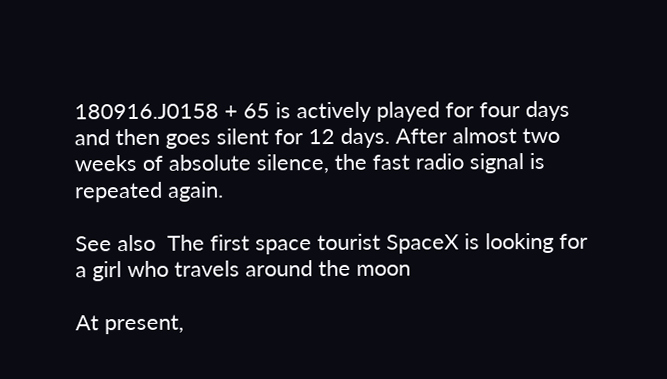180916.J0158 + 65 is actively played for four days and then goes silent for 12 days. After almost two weeks of absolute silence, the fast radio signal is repeated again.

See also  The first space tourist SpaceX is looking for a girl who travels around the moon

At present,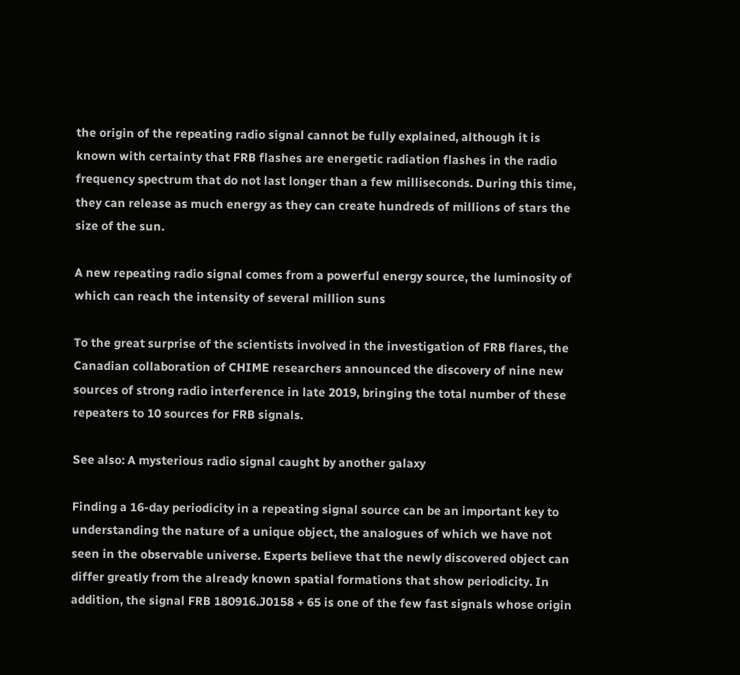the origin of the repeating radio signal cannot be fully explained, although it is known with certainty that FRB flashes are energetic radiation flashes in the radio frequency spectrum that do not last longer than a few milliseconds. During this time, they can release as much energy as they can create hundreds of millions of stars the size of the sun.

A new repeating radio signal comes from a powerful energy source, the luminosity of which can reach the intensity of several million suns

To the great surprise of the scientists involved in the investigation of FRB flares, the Canadian collaboration of CHIME researchers announced the discovery of nine new sources of strong radio interference in late 2019, bringing the total number of these repeaters to 10 sources for FRB signals.

See also: A mysterious radio signal caught by another galaxy

Finding a 16-day periodicity in a repeating signal source can be an important key to understanding the nature of a unique object, the analogues of which we have not seen in the observable universe. Experts believe that the newly discovered object can differ greatly from the already known spatial formations that show periodicity. In addition, the signal FRB 180916.J0158 + 65 is one of the few fast signals whose origin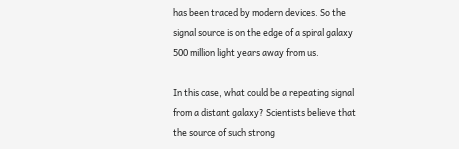has been traced by modern devices. So the signal source is on the edge of a spiral galaxy 500 million light years away from us.

In this case, what could be a repeating signal from a distant galaxy? Scientists believe that the source of such strong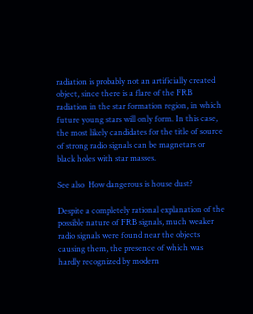radiation is probably not an artificially created object, since there is a flare of the FRB radiation in the star formation region, in which future young stars will only form. In this case, the most likely candidates for the title of source of strong radio signals can be magnetars or black holes with star masses.

See also  How dangerous is house dust?

Despite a completely rational explanation of the possible nature of FRB signals, much weaker radio signals were found near the objects causing them, the presence of which was hardly recognized by modern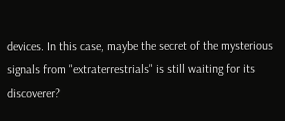devices. In this case, maybe the secret of the mysterious signals from "extraterrestrials" is still waiting for its discoverer?